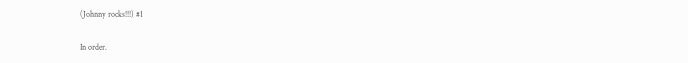(Johnny rocks!!!) #1

In order.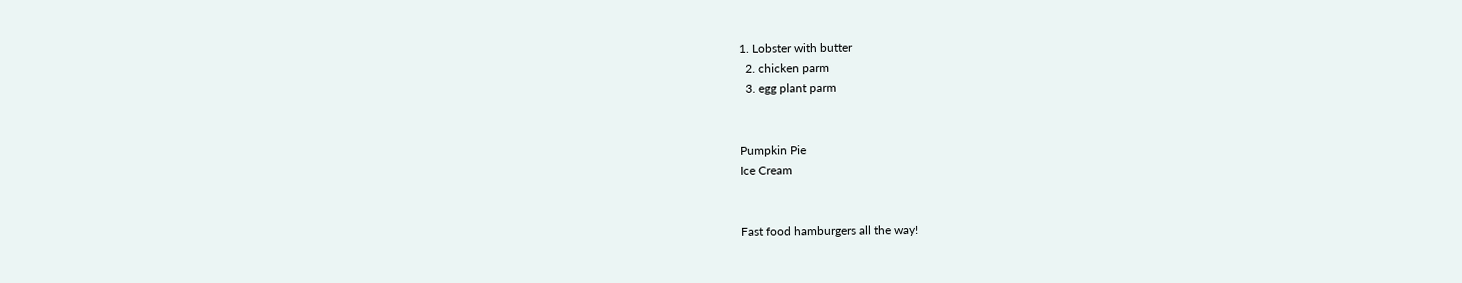1. Lobster with butter
  2. chicken parm
  3. egg plant parm


Pumpkin Pie
Ice Cream


Fast food hamburgers all the way!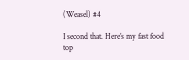(Weasel) #4

I second that. Here’s my fast food top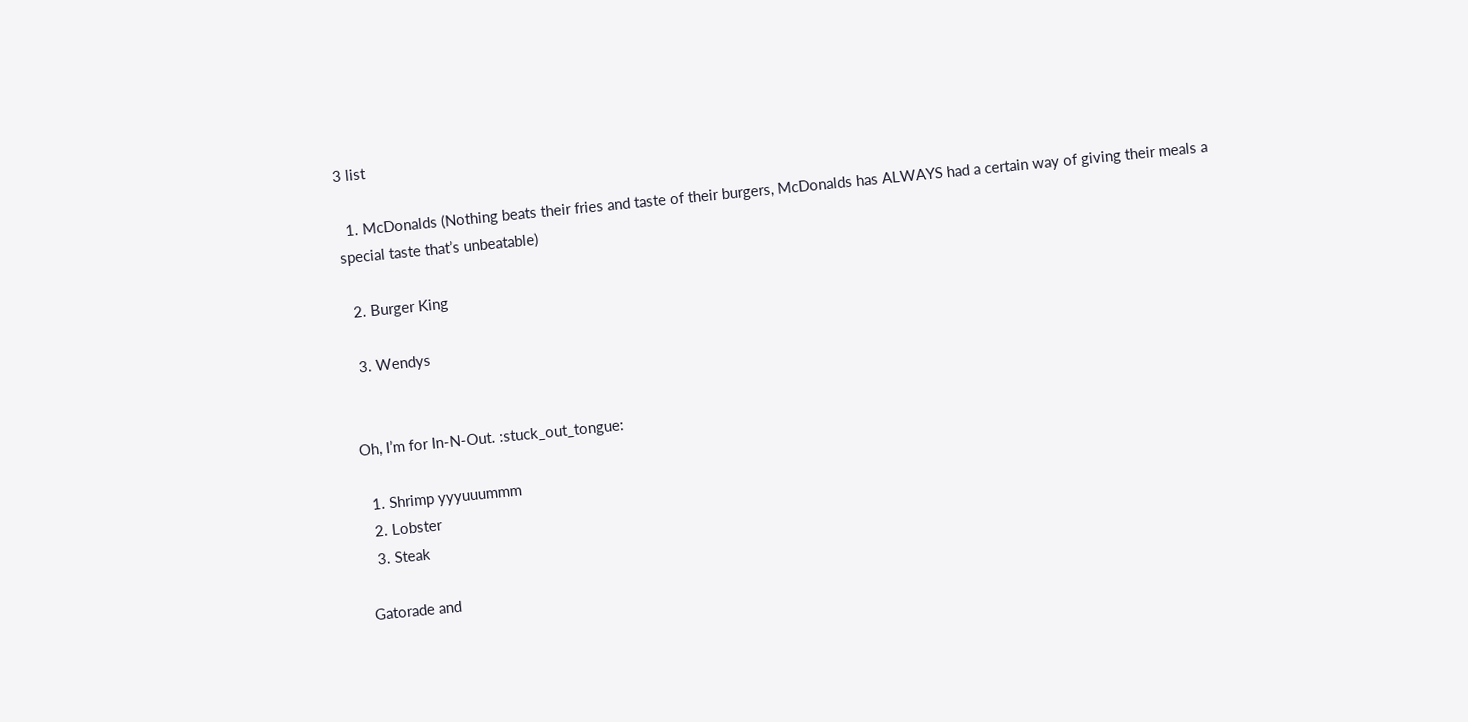3 list

  1. McDonalds (Nothing beats their fries and taste of their burgers, McDonalds has ALWAYS had a certain way of giving their meals a special taste that’s unbeatable)

  2. Burger King

  3. Wendys


Oh, I’m for In-N-Out. :stuck_out_tongue:

  1. Shrimp yyyuuummm
  2. Lobster
  3. Steak

Gatorade and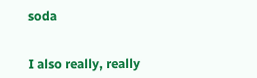soda


I also really, really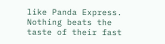like Panda Express. Nothing beats the taste of their fast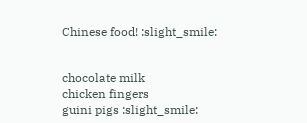Chinese food! :slight_smile:


chocolate milk
chicken fingers
guini pigs :slight_smile: